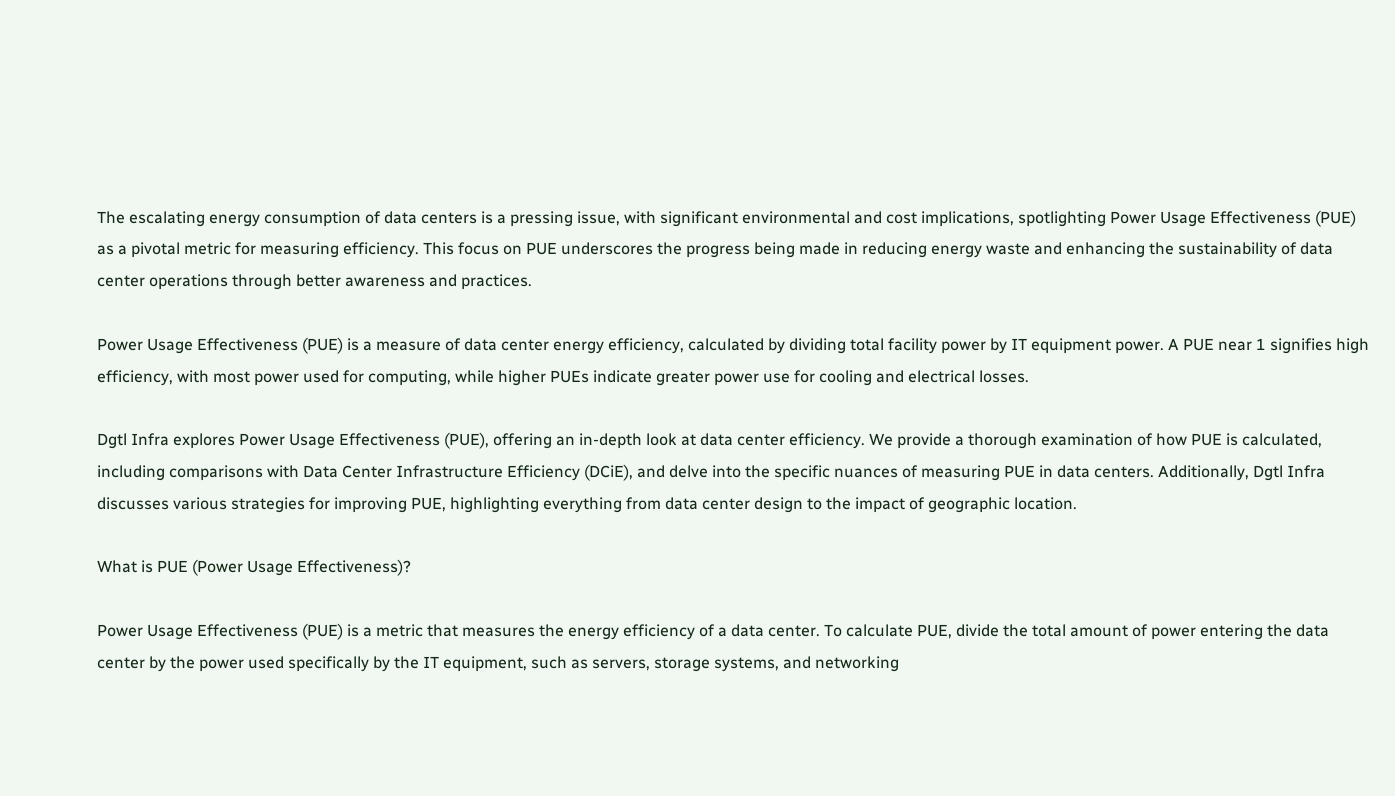The escalating energy consumption of data centers is a pressing issue, with significant environmental and cost implications, spotlighting Power Usage Effectiveness (PUE) as a pivotal metric for measuring efficiency. This focus on PUE underscores the progress being made in reducing energy waste and enhancing the sustainability of data center operations through better awareness and practices.

Power Usage Effectiveness (PUE) is a measure of data center energy efficiency, calculated by dividing total facility power by IT equipment power. A PUE near 1 signifies high efficiency, with most power used for computing, while higher PUEs indicate greater power use for cooling and electrical losses.

Dgtl Infra explores Power Usage Effectiveness (PUE), offering an in-depth look at data center efficiency. We provide a thorough examination of how PUE is calculated, including comparisons with Data Center Infrastructure Efficiency (DCiE), and delve into the specific nuances of measuring PUE in data centers. Additionally, Dgtl Infra discusses various strategies for improving PUE, highlighting everything from data center design to the impact of geographic location.

What is PUE (Power Usage Effectiveness)?

Power Usage Effectiveness (PUE) is a metric that measures the energy efficiency of a data center. To calculate PUE, divide the total amount of power entering the data center by the power used specifically by the IT equipment, such as servers, storage systems, and networking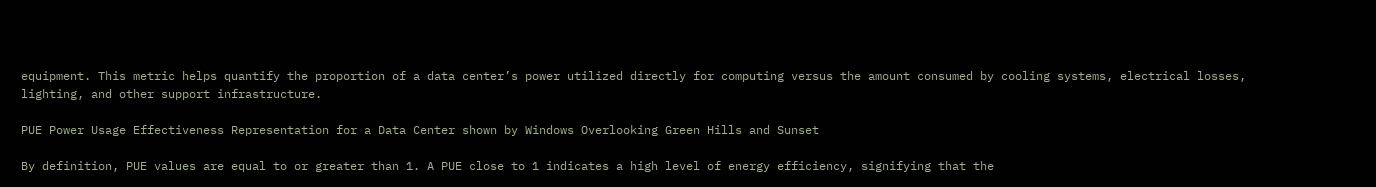equipment. This metric helps quantify the proportion of a data center’s power utilized directly for computing versus the amount consumed by cooling systems, electrical losses, lighting, and other support infrastructure.

PUE Power Usage Effectiveness Representation for a Data Center shown by Windows Overlooking Green Hills and Sunset

By definition, PUE values are equal to or greater than 1. A PUE close to 1 indicates a high level of energy efficiency, signifying that the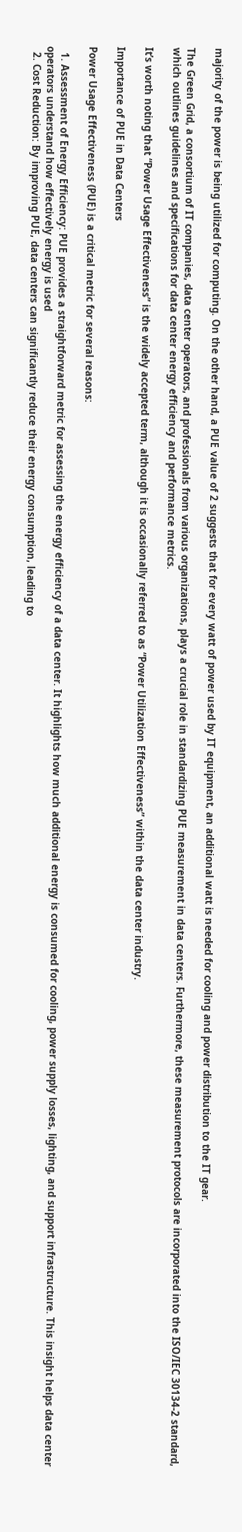majority of the power is being utilized for computing. On the other hand, a PUE value of 2 suggests that for every watt of power used by IT equipment, an additional watt is needed for cooling and power distribution to the IT gear.

The Green Grid, a consortium of IT companies, data center operators, and professionals from various organizations, plays a crucial role in standardizing PUE measurement in data centers. Furthermore, these measurement protocols are incorporated into the ISO/IEC 30134-2 standard, which outlines guidelines and specifications for data center energy efficiency and performance metrics.

It’s worth noting that “Power Usage Effectiveness” is the widely accepted term, although it is occasionally referred to as “Power Utilization Effectiveness” within the data center industry.

Importance of PUE in Data Centers

Power Usage Effectiveness (PUE) is a critical metric for several reasons:

  1. Assessment of Energy Efficiency: PUE provides a straightforward metric for assessing the energy efficiency of a data center. It highlights how much additional energy is consumed for cooling, power supply losses, lighting, and support infrastructure. This insight helps data center operators understand how effectively energy is used
  2. Cost Reduction: By improving PUE, data centers can significantly reduce their energy consumption, leading to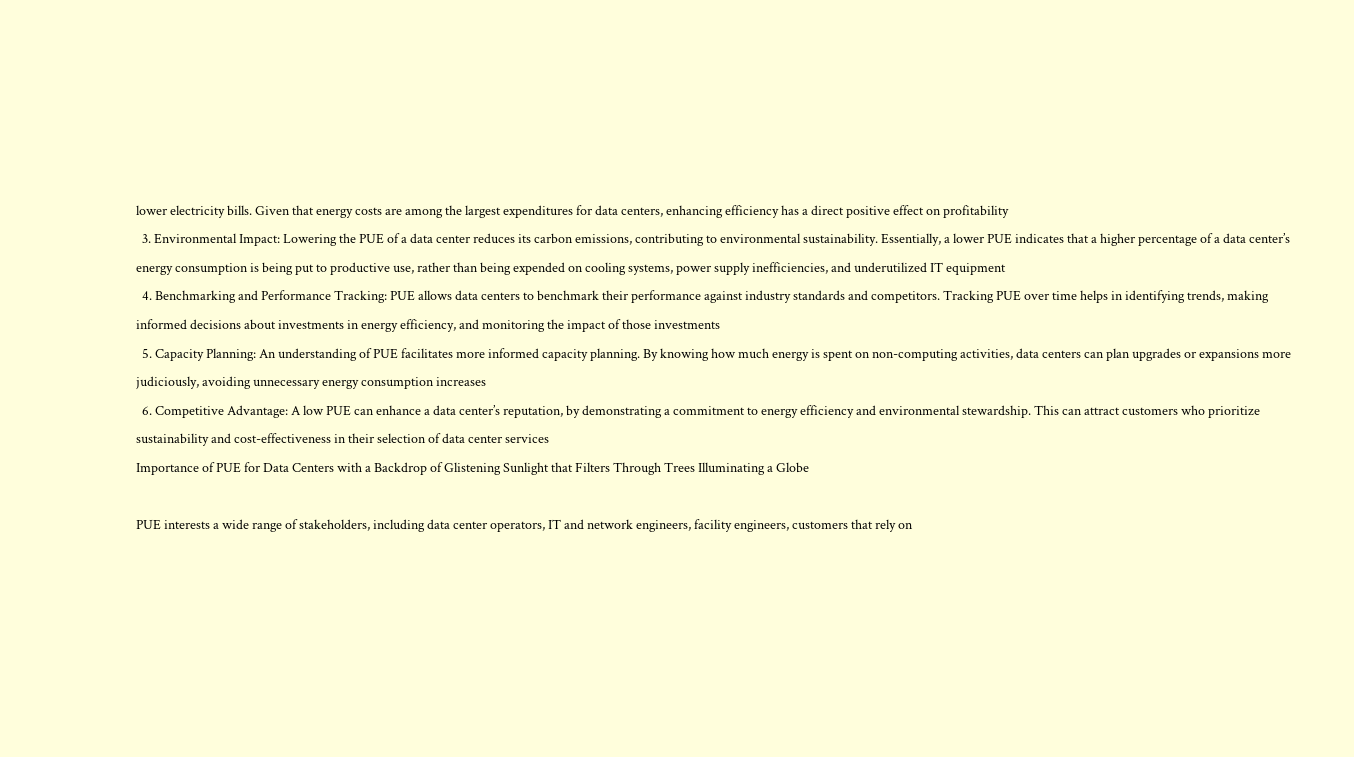lower electricity bills. Given that energy costs are among the largest expenditures for data centers, enhancing efficiency has a direct positive effect on profitability
  3. Environmental Impact: Lowering the PUE of a data center reduces its carbon emissions, contributing to environmental sustainability. Essentially, a lower PUE indicates that a higher percentage of a data center’s energy consumption is being put to productive use, rather than being expended on cooling systems, power supply inefficiencies, and underutilized IT equipment
  4. Benchmarking and Performance Tracking: PUE allows data centers to benchmark their performance against industry standards and competitors. Tracking PUE over time helps in identifying trends, making informed decisions about investments in energy efficiency, and monitoring the impact of those investments
  5. Capacity Planning: An understanding of PUE facilitates more informed capacity planning. By knowing how much energy is spent on non-computing activities, data centers can plan upgrades or expansions more judiciously, avoiding unnecessary energy consumption increases
  6. Competitive Advantage: A low PUE can enhance a data center’s reputation, by demonstrating a commitment to energy efficiency and environmental stewardship. This can attract customers who prioritize sustainability and cost-effectiveness in their selection of data center services
Importance of PUE for Data Centers with a Backdrop of Glistening Sunlight that Filters Through Trees Illuminating a Globe

PUE interests a wide range of stakeholders, including data center operators, IT and network engineers, facility engineers, customers that rely on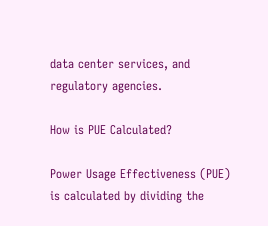data center services, and regulatory agencies.

How is PUE Calculated?

Power Usage Effectiveness (PUE) is calculated by dividing the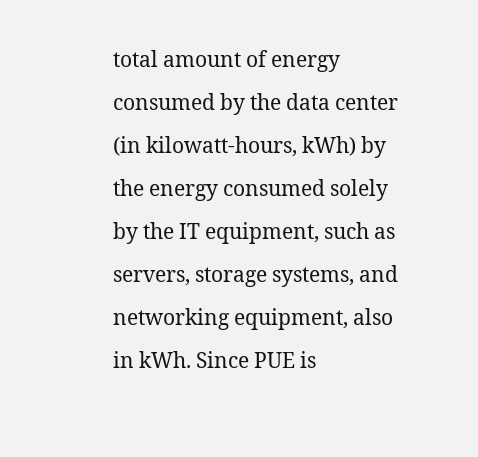total amount of energy consumed by the data center (in kilowatt-hours, kWh) by the energy consumed solely by the IT equipment, such as servers, storage systems, and networking equipment, also in kWh. Since PUE is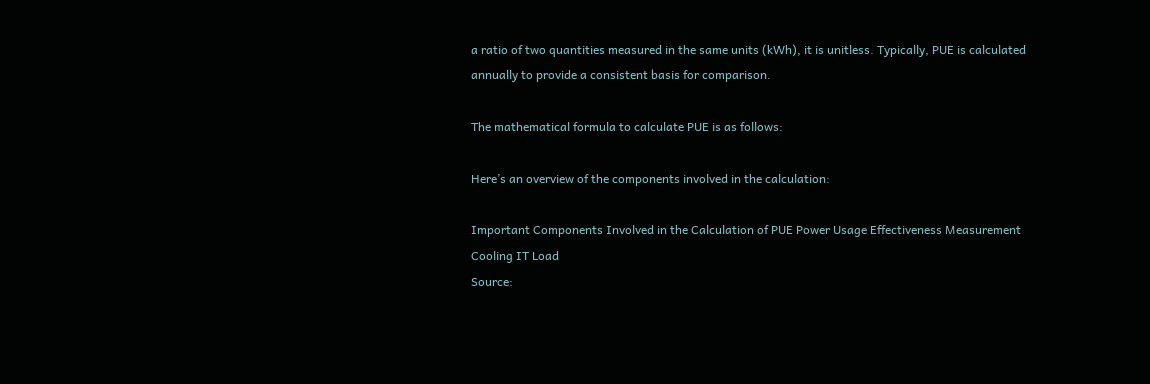a ratio of two quantities measured in the same units (kWh), it is unitless. Typically, PUE is calculated annually to provide a consistent basis for comparison.

The mathematical formula to calculate PUE is as follows:

Here’s an overview of the components involved in the calculation:

Important Components Involved in the Calculation of PUE Power Usage Effectiveness Measurement Cooling IT Load
Source: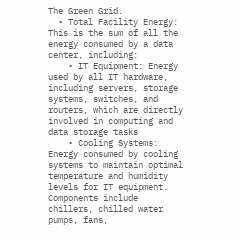The Green Grid.
  • Total Facility Energy: This is the sum of all the energy consumed by a data center, including:
    • IT Equipment: Energy used by all IT hardware, including servers, storage systems, switches, and routers, which are directly involved in computing and data storage tasks
    • Cooling Systems: Energy consumed by cooling systems to maintain optimal temperature and humidity levels for IT equipment. Components include chillers, chilled water pumps, fans,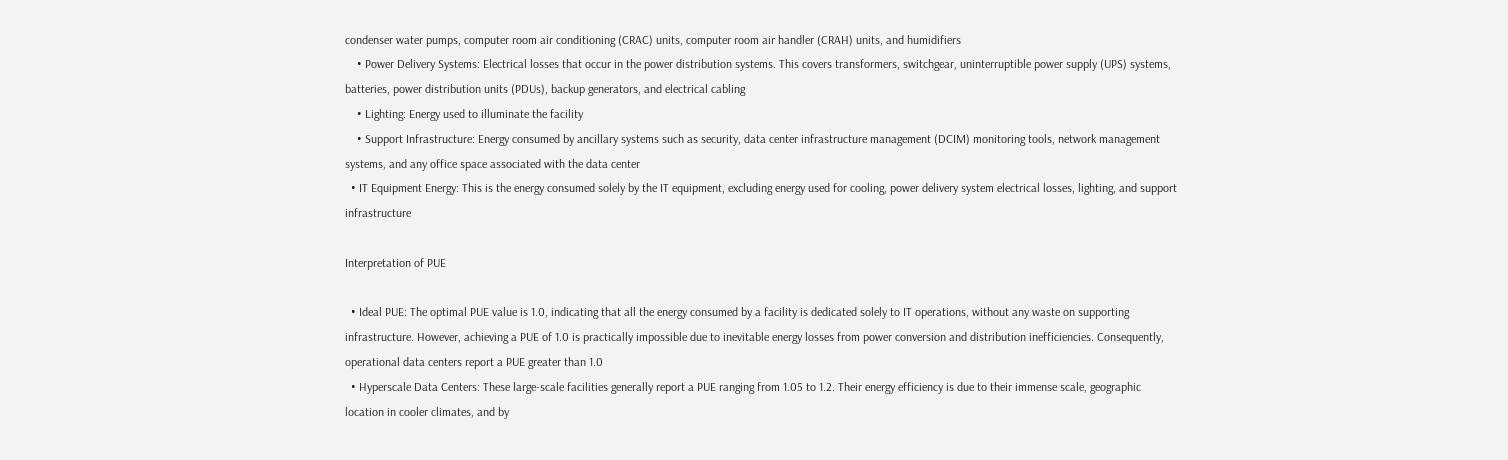condenser water pumps, computer room air conditioning (CRAC) units, computer room air handler (CRAH) units, and humidifiers
    • Power Delivery Systems: Electrical losses that occur in the power distribution systems. This covers transformers, switchgear, uninterruptible power supply (UPS) systems, batteries, power distribution units (PDUs), backup generators, and electrical cabling
    • Lighting: Energy used to illuminate the facility
    • Support Infrastructure: Energy consumed by ancillary systems such as security, data center infrastructure management (DCIM) monitoring tools, network management systems, and any office space associated with the data center
  • IT Equipment Energy: This is the energy consumed solely by the IT equipment, excluding energy used for cooling, power delivery system electrical losses, lighting, and support infrastructure

Interpretation of PUE

  • Ideal PUE: The optimal PUE value is 1.0, indicating that all the energy consumed by a facility is dedicated solely to IT operations, without any waste on supporting infrastructure. However, achieving a PUE of 1.0 is practically impossible due to inevitable energy losses from power conversion and distribution inefficiencies. Consequently, operational data centers report a PUE greater than 1.0
  • Hyperscale Data Centers: These large-scale facilities generally report a PUE ranging from 1.05 to 1.2. Their energy efficiency is due to their immense scale, geographic location in cooler climates, and by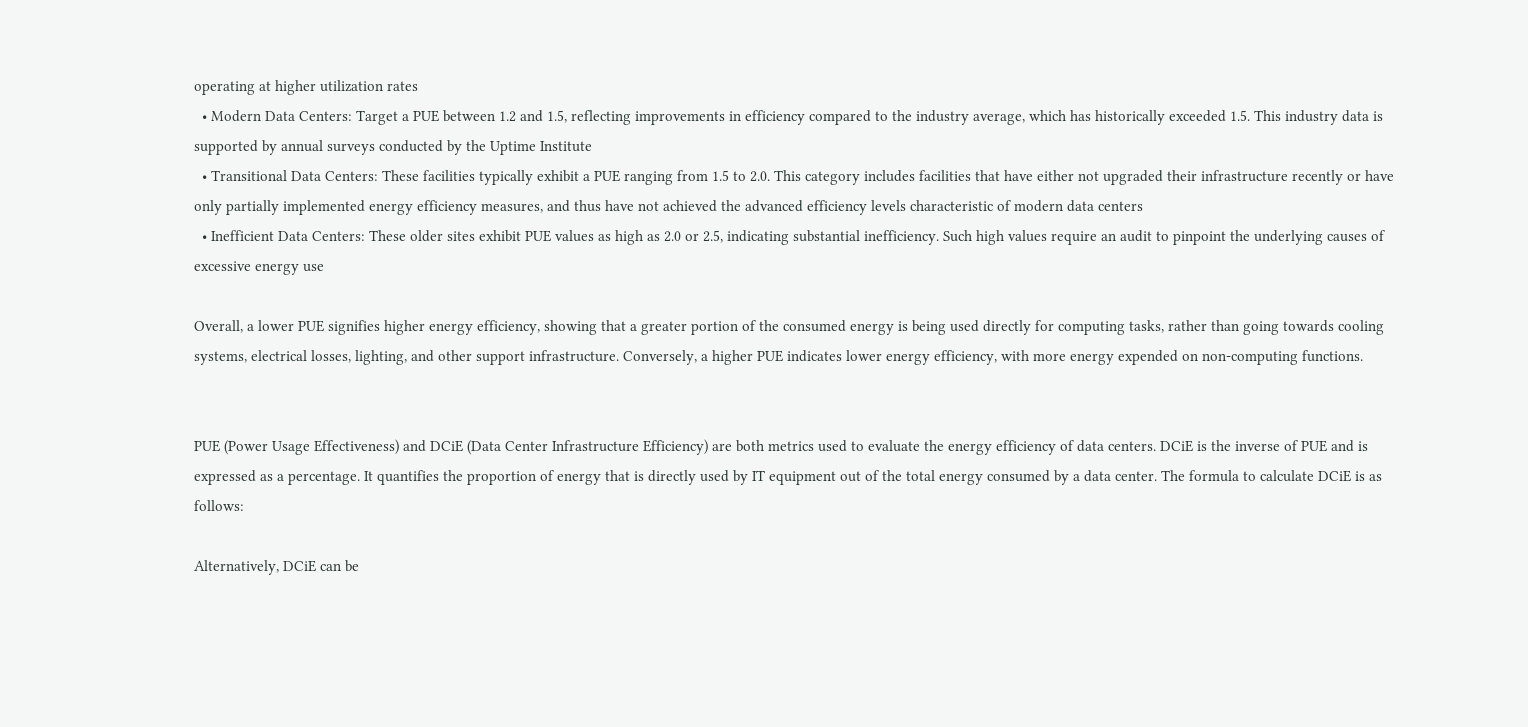operating at higher utilization rates
  • Modern Data Centers: Target a PUE between 1.2 and 1.5, reflecting improvements in efficiency compared to the industry average, which has historically exceeded 1.5. This industry data is supported by annual surveys conducted by the Uptime Institute
  • Transitional Data Centers: These facilities typically exhibit a PUE ranging from 1.5 to 2.0. This category includes facilities that have either not upgraded their infrastructure recently or have only partially implemented energy efficiency measures, and thus have not achieved the advanced efficiency levels characteristic of modern data centers
  • Inefficient Data Centers: These older sites exhibit PUE values as high as 2.0 or 2.5, indicating substantial inefficiency. Such high values require an audit to pinpoint the underlying causes of excessive energy use

Overall, a lower PUE signifies higher energy efficiency, showing that a greater portion of the consumed energy is being used directly for computing tasks, rather than going towards cooling systems, electrical losses, lighting, and other support infrastructure. Conversely, a higher PUE indicates lower energy efficiency, with more energy expended on non-computing functions.


PUE (Power Usage Effectiveness) and DCiE (Data Center Infrastructure Efficiency) are both metrics used to evaluate the energy efficiency of data centers. DCiE is the inverse of PUE and is expressed as a percentage. It quantifies the proportion of energy that is directly used by IT equipment out of the total energy consumed by a data center. The formula to calculate DCiE is as follows:

Alternatively, DCiE can be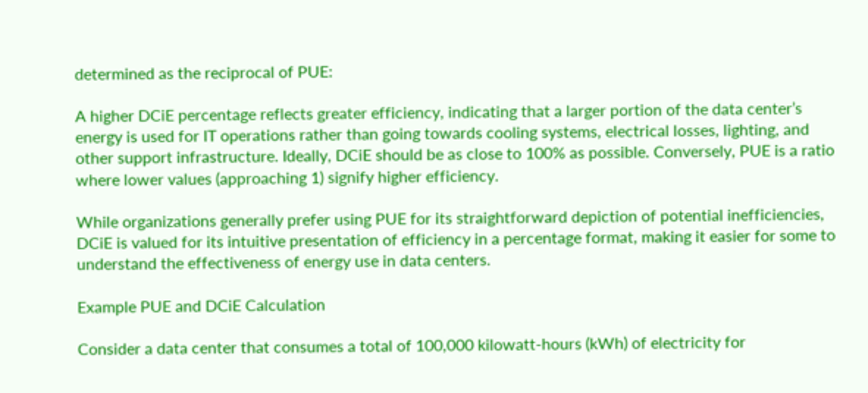determined as the reciprocal of PUE:

A higher DCiE percentage reflects greater efficiency, indicating that a larger portion of the data center’s energy is used for IT operations rather than going towards cooling systems, electrical losses, lighting, and other support infrastructure. Ideally, DCiE should be as close to 100% as possible. Conversely, PUE is a ratio where lower values (approaching 1) signify higher efficiency.

While organizations generally prefer using PUE for its straightforward depiction of potential inefficiencies, DCiE is valued for its intuitive presentation of efficiency in a percentage format, making it easier for some to understand the effectiveness of energy use in data centers.

Example PUE and DCiE Calculation

Consider a data center that consumes a total of 100,000 kilowatt-hours (kWh) of electricity for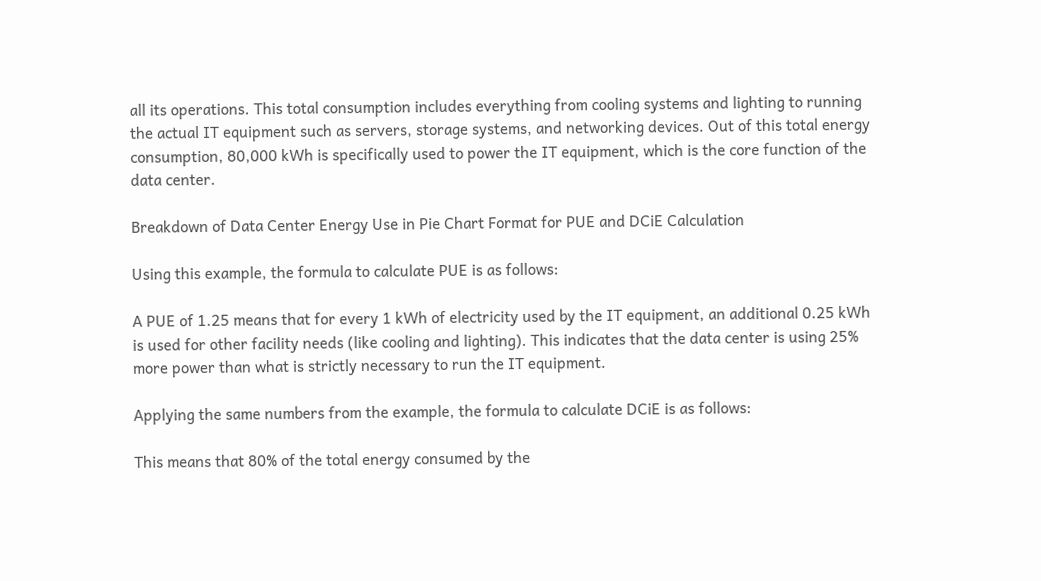all its operations. This total consumption includes everything from cooling systems and lighting to running the actual IT equipment such as servers, storage systems, and networking devices. Out of this total energy consumption, 80,000 kWh is specifically used to power the IT equipment, which is the core function of the data center.

Breakdown of Data Center Energy Use in Pie Chart Format for PUE and DCiE Calculation

Using this example, the formula to calculate PUE is as follows:

A PUE of 1.25 means that for every 1 kWh of electricity used by the IT equipment, an additional 0.25 kWh is used for other facility needs (like cooling and lighting). This indicates that the data center is using 25% more power than what is strictly necessary to run the IT equipment.

Applying the same numbers from the example, the formula to calculate DCiE is as follows:

This means that 80% of the total energy consumed by the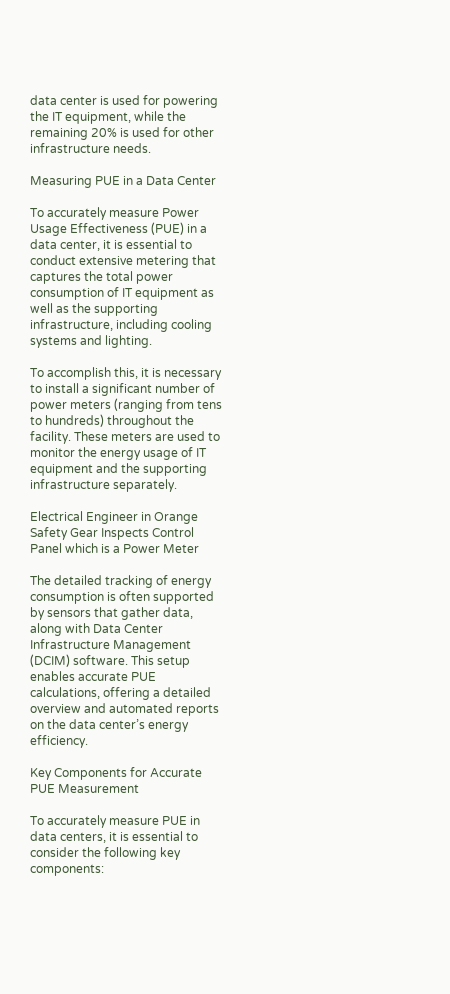data center is used for powering the IT equipment, while the remaining 20% is used for other infrastructure needs.

Measuring PUE in a Data Center

To accurately measure Power Usage Effectiveness (PUE) in a data center, it is essential to conduct extensive metering that captures the total power consumption of IT equipment as well as the supporting infrastructure, including cooling systems and lighting.

To accomplish this, it is necessary to install a significant number of power meters (ranging from tens to hundreds) throughout the facility. These meters are used to monitor the energy usage of IT equipment and the supporting infrastructure separately.

Electrical Engineer in Orange Safety Gear Inspects Control Panel which is a Power Meter

The detailed tracking of energy consumption is often supported by sensors that gather data, along with Data Center Infrastructure Management (DCIM) software. This setup enables accurate PUE calculations, offering a detailed overview and automated reports on the data center’s energy efficiency.

Key Components for Accurate PUE Measurement

To accurately measure PUE in data centers, it is essential to consider the following key components: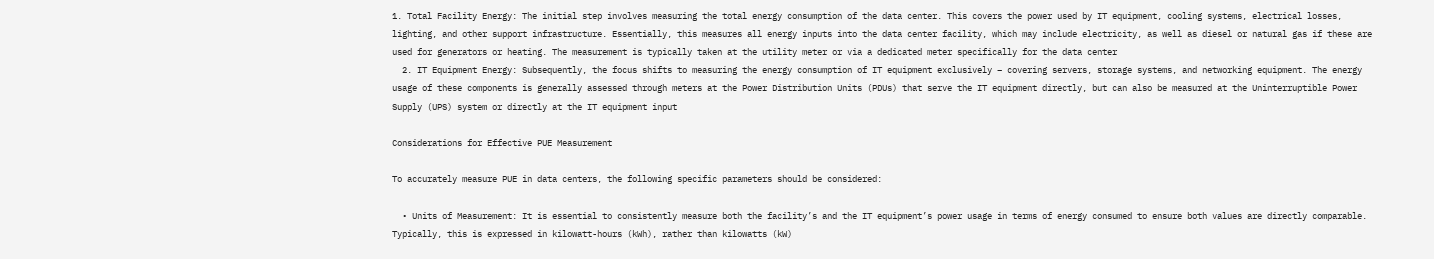1. Total Facility Energy: The initial step involves measuring the total energy consumption of the data center. This covers the power used by IT equipment, cooling systems, electrical losses, lighting, and other support infrastructure. Essentially, this measures all energy inputs into the data center facility, which may include electricity, as well as diesel or natural gas if these are used for generators or heating. The measurement is typically taken at the utility meter or via a dedicated meter specifically for the data center
  2. IT Equipment Energy: Subsequently, the focus shifts to measuring the energy consumption of IT equipment exclusively – covering servers, storage systems, and networking equipment. The energy usage of these components is generally assessed through meters at the Power Distribution Units (PDUs) that serve the IT equipment directly, but can also be measured at the Uninterruptible Power Supply (UPS) system or directly at the IT equipment input

Considerations for Effective PUE Measurement

To accurately measure PUE in data centers, the following specific parameters should be considered:

  • Units of Measurement: It is essential to consistently measure both the facility’s and the IT equipment’s power usage in terms of energy consumed to ensure both values are directly comparable. Typically, this is expressed in kilowatt-hours (kWh), rather than kilowatts (kW)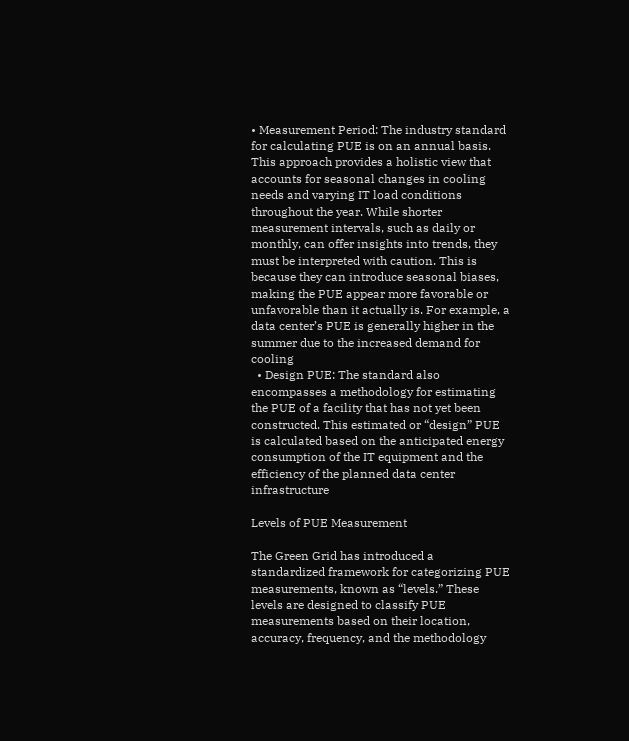• Measurement Period: The industry standard for calculating PUE is on an annual basis. This approach provides a holistic view that accounts for seasonal changes in cooling needs and varying IT load conditions throughout the year. While shorter measurement intervals, such as daily or monthly, can offer insights into trends, they must be interpreted with caution. This is because they can introduce seasonal biases, making the PUE appear more favorable or unfavorable than it actually is. For example, a data center’s PUE is generally higher in the summer due to the increased demand for cooling
  • Design PUE: The standard also encompasses a methodology for estimating the PUE of a facility that has not yet been constructed. This estimated or “design” PUE is calculated based on the anticipated energy consumption of the IT equipment and the efficiency of the planned data center infrastructure

Levels of PUE Measurement

The Green Grid has introduced a standardized framework for categorizing PUE measurements, known as “levels.” These levels are designed to classify PUE measurements based on their location, accuracy, frequency, and the methodology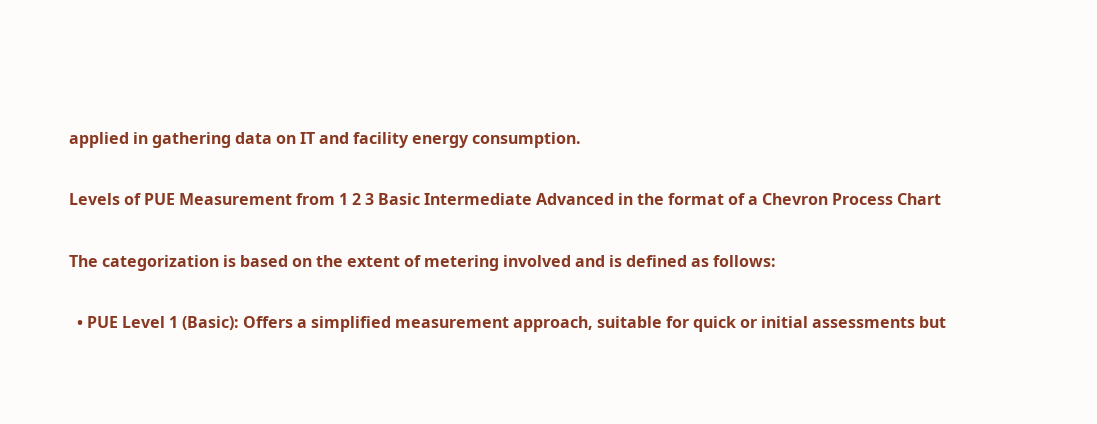applied in gathering data on IT and facility energy consumption.

Levels of PUE Measurement from 1 2 3 Basic Intermediate Advanced in the format of a Chevron Process Chart

The categorization is based on the extent of metering involved and is defined as follows:

  • PUE Level 1 (Basic): Offers a simplified measurement approach, suitable for quick or initial assessments but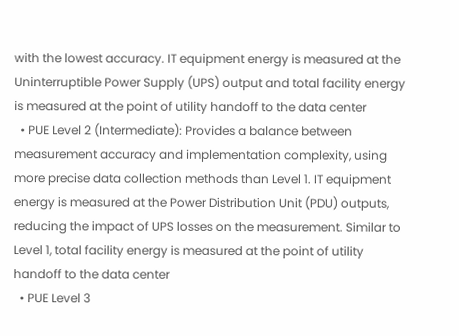with the lowest accuracy. IT equipment energy is measured at the Uninterruptible Power Supply (UPS) output and total facility energy is measured at the point of utility handoff to the data center
  • PUE Level 2 (Intermediate): Provides a balance between measurement accuracy and implementation complexity, using more precise data collection methods than Level 1. IT equipment energy is measured at the Power Distribution Unit (PDU) outputs, reducing the impact of UPS losses on the measurement. Similar to Level 1, total facility energy is measured at the point of utility handoff to the data center
  • PUE Level 3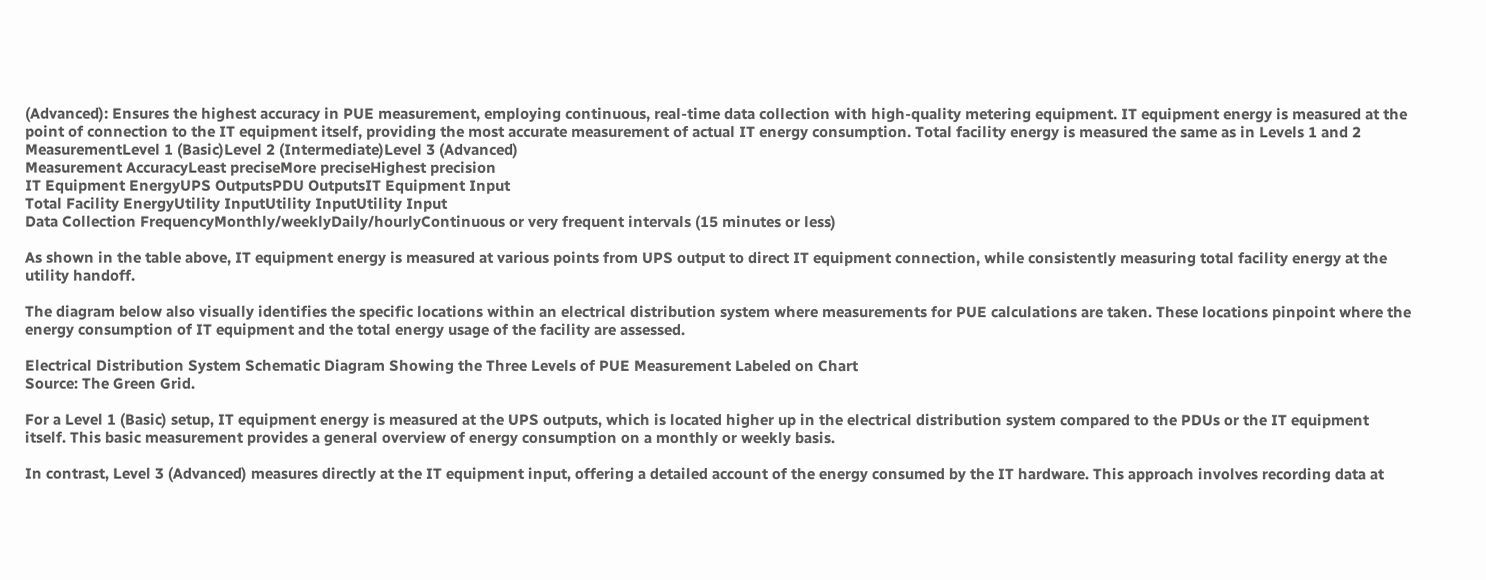(Advanced): Ensures the highest accuracy in PUE measurement, employing continuous, real-time data collection with high-quality metering equipment. IT equipment energy is measured at the point of connection to the IT equipment itself, providing the most accurate measurement of actual IT energy consumption. Total facility energy is measured the same as in Levels 1 and 2
MeasurementLevel 1 (Basic)Level 2 (Intermediate)Level 3 (Advanced)
Measurement AccuracyLeast preciseMore preciseHighest precision
IT Equipment EnergyUPS OutputsPDU OutputsIT Equipment Input
Total Facility EnergyUtility InputUtility InputUtility Input
Data Collection FrequencyMonthly/weeklyDaily/hourlyContinuous or very frequent intervals (15 minutes or less)

As shown in the table above, IT equipment energy is measured at various points from UPS output to direct IT equipment connection, while consistently measuring total facility energy at the utility handoff.

The diagram below also visually identifies the specific locations within an electrical distribution system where measurements for PUE calculations are taken. These locations pinpoint where the energy consumption of IT equipment and the total energy usage of the facility are assessed.

Electrical Distribution System Schematic Diagram Showing the Three Levels of PUE Measurement Labeled on Chart
Source: The Green Grid.

For a Level 1 (Basic) setup, IT equipment energy is measured at the UPS outputs, which is located higher up in the electrical distribution system compared to the PDUs or the IT equipment itself. This basic measurement provides a general overview of energy consumption on a monthly or weekly basis.

In contrast, Level 3 (Advanced) measures directly at the IT equipment input, offering a detailed account of the energy consumed by the IT hardware. This approach involves recording data at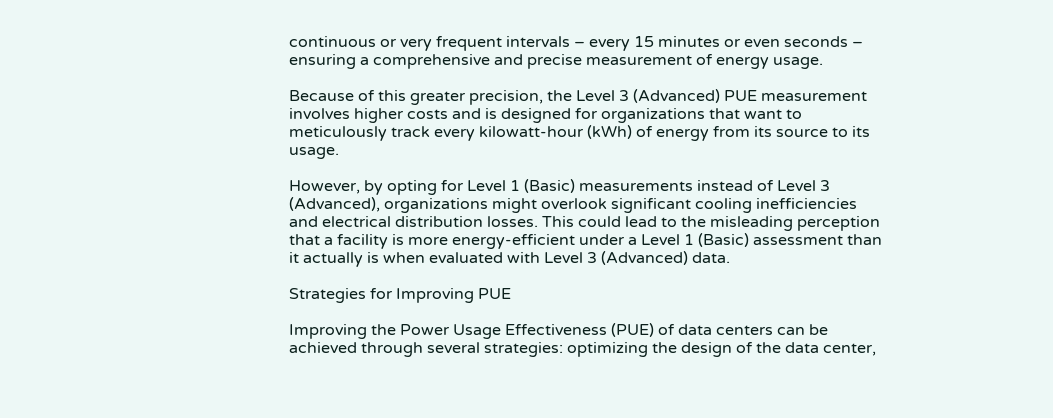continuous or very frequent intervals – every 15 minutes or even seconds – ensuring a comprehensive and precise measurement of energy usage.

Because of this greater precision, the Level 3 (Advanced) PUE measurement involves higher costs and is designed for organizations that want to meticulously track every kilowatt-hour (kWh) of energy from its source to its usage.

However, by opting for Level 1 (Basic) measurements instead of Level 3 (Advanced), organizations might overlook significant cooling inefficiencies and electrical distribution losses. This could lead to the misleading perception that a facility is more energy-efficient under a Level 1 (Basic) assessment than it actually is when evaluated with Level 3 (Advanced) data.

Strategies for Improving PUE

Improving the Power Usage Effectiveness (PUE) of data centers can be achieved through several strategies: optimizing the design of the data center,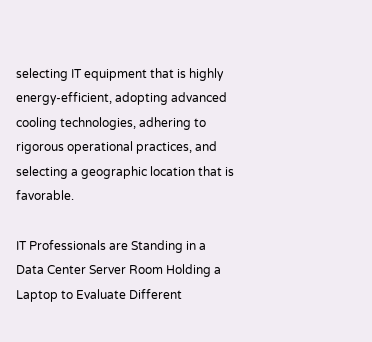selecting IT equipment that is highly energy-efficient, adopting advanced cooling technologies, adhering to rigorous operational practices, and selecting a geographic location that is favorable.

IT Professionals are Standing in a Data Center Server Room Holding a Laptop to Evaluate Different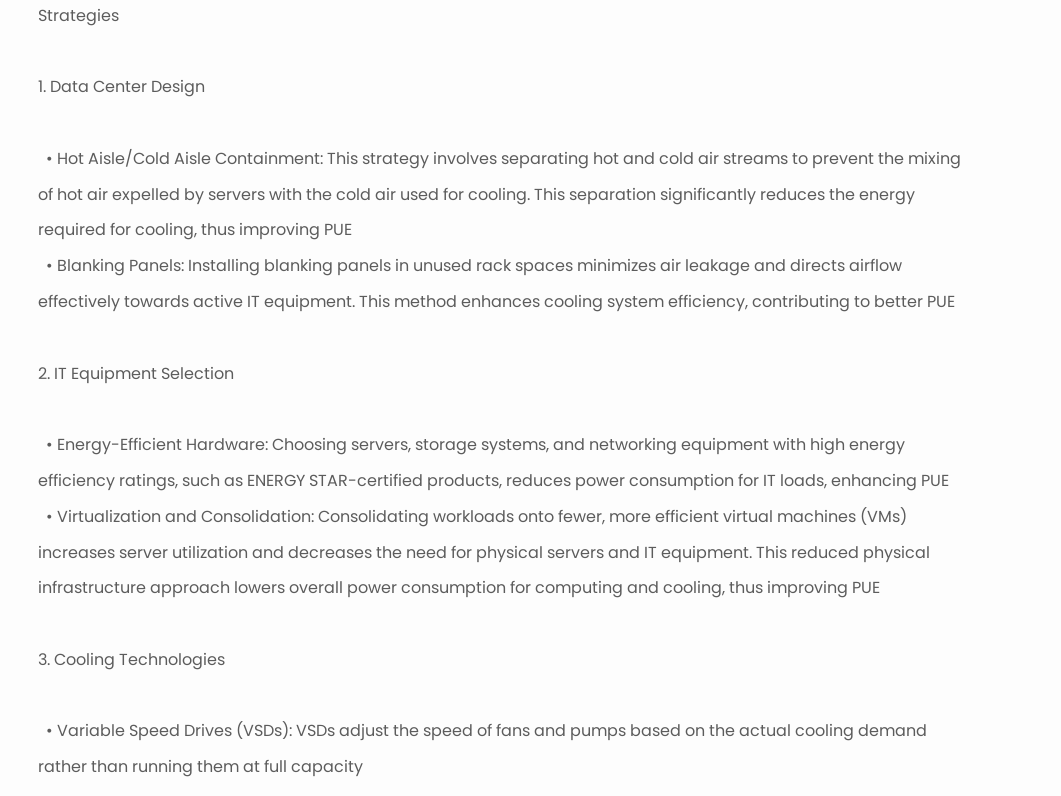Strategies

1. Data Center Design

  • Hot Aisle/Cold Aisle Containment: This strategy involves separating hot and cold air streams to prevent the mixing of hot air expelled by servers with the cold air used for cooling. This separation significantly reduces the energy required for cooling, thus improving PUE
  • Blanking Panels: Installing blanking panels in unused rack spaces minimizes air leakage and directs airflow effectively towards active IT equipment. This method enhances cooling system efficiency, contributing to better PUE

2. IT Equipment Selection

  • Energy-Efficient Hardware: Choosing servers, storage systems, and networking equipment with high energy efficiency ratings, such as ENERGY STAR-certified products, reduces power consumption for IT loads, enhancing PUE
  • Virtualization and Consolidation: Consolidating workloads onto fewer, more efficient virtual machines (VMs) increases server utilization and decreases the need for physical servers and IT equipment. This reduced physical infrastructure approach lowers overall power consumption for computing and cooling, thus improving PUE

3. Cooling Technologies

  • Variable Speed Drives (VSDs): VSDs adjust the speed of fans and pumps based on the actual cooling demand rather than running them at full capacity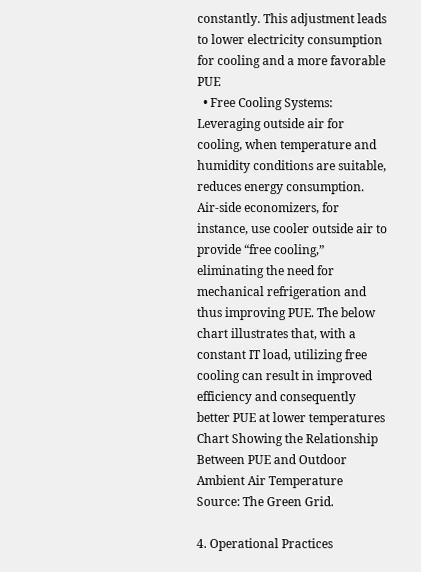constantly. This adjustment leads to lower electricity consumption for cooling and a more favorable PUE
  • Free Cooling Systems: Leveraging outside air for cooling, when temperature and humidity conditions are suitable, reduces energy consumption. Air-side economizers, for instance, use cooler outside air to provide “free cooling,” eliminating the need for mechanical refrigeration and thus improving PUE. The below chart illustrates that, with a constant IT load, utilizing free cooling can result in improved efficiency and consequently better PUE at lower temperatures
Chart Showing the Relationship Between PUE and Outdoor Ambient Air Temperature
Source: The Green Grid.

4. Operational Practices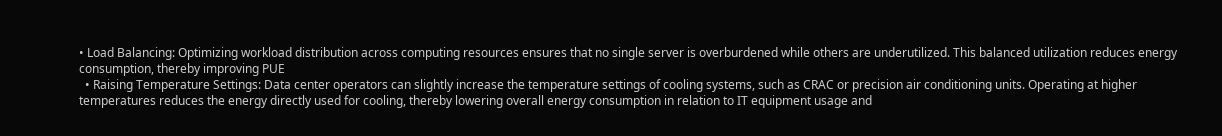• Load Balancing: Optimizing workload distribution across computing resources ensures that no single server is overburdened while others are underutilized. This balanced utilization reduces energy consumption, thereby improving PUE
  • Raising Temperature Settings: Data center operators can slightly increase the temperature settings of cooling systems, such as CRAC or precision air conditioning units. Operating at higher temperatures reduces the energy directly used for cooling, thereby lowering overall energy consumption in relation to IT equipment usage and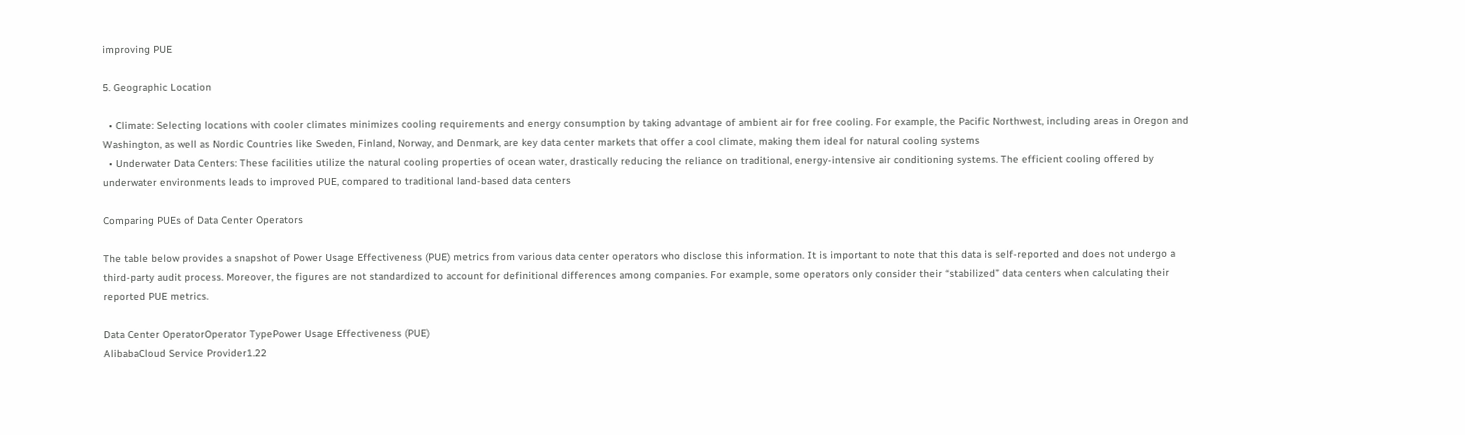improving PUE

5. Geographic Location

  • Climate: Selecting locations with cooler climates minimizes cooling requirements and energy consumption by taking advantage of ambient air for free cooling. For example, the Pacific Northwest, including areas in Oregon and Washington, as well as Nordic Countries like Sweden, Finland, Norway, and Denmark, are key data center markets that offer a cool climate, making them ideal for natural cooling systems
  • Underwater Data Centers: These facilities utilize the natural cooling properties of ocean water, drastically reducing the reliance on traditional, energy-intensive air conditioning systems. The efficient cooling offered by underwater environments leads to improved PUE, compared to traditional land-based data centers

Comparing PUEs of Data Center Operators

The table below provides a snapshot of Power Usage Effectiveness (PUE) metrics from various data center operators who disclose this information. It is important to note that this data is self-reported and does not undergo a third-party audit process. Moreover, the figures are not standardized to account for definitional differences among companies. For example, some operators only consider their “stabilized” data centers when calculating their reported PUE metrics.

Data Center OperatorOperator TypePower Usage Effectiveness (PUE)
AlibabaCloud Service Provider1.22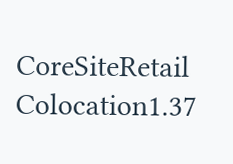CoreSiteRetail Colocation1.37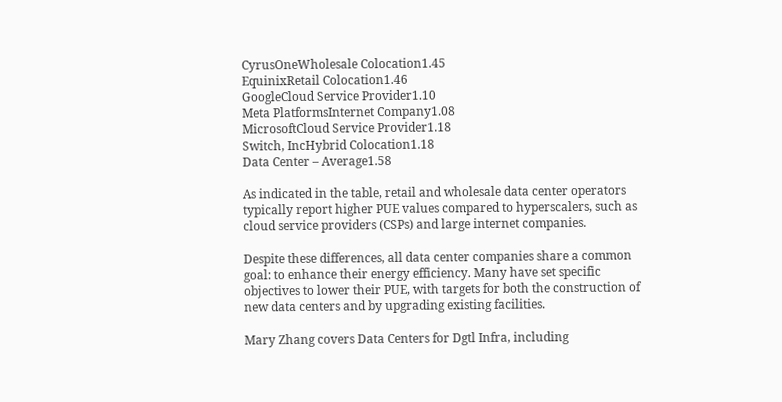CyrusOneWholesale Colocation1.45
EquinixRetail Colocation1.46
GoogleCloud Service Provider1.10
Meta PlatformsInternet Company1.08
MicrosoftCloud Service Provider1.18
Switch, IncHybrid Colocation1.18
Data Center – Average1.58

As indicated in the table, retail and wholesale data center operators typically report higher PUE values compared to hyperscalers, such as cloud service providers (CSPs) and large internet companies.

Despite these differences, all data center companies share a common goal: to enhance their energy efficiency. Many have set specific objectives to lower their PUE, with targets for both the construction of new data centers and by upgrading existing facilities.

Mary Zhang covers Data Centers for Dgtl Infra, including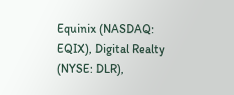Equinix (NASDAQ: EQIX), Digital Realty (NYSE: DLR),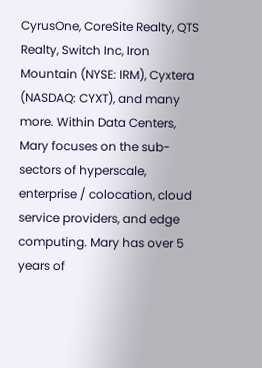CyrusOne, CoreSite Realty, QTS Realty, Switch Inc, Iron Mountain (NYSE: IRM), Cyxtera (NASDAQ: CYXT), and many more. Within Data Centers, Mary focuses on the sub-sectors of hyperscale, enterprise / colocation, cloud service providers, and edge computing. Mary has over 5 years of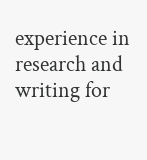experience in research and writing for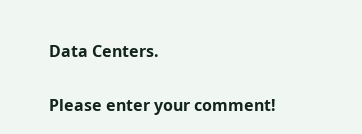Data Centers.


Please enter your comment!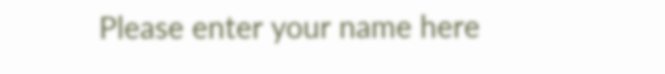Please enter your name here